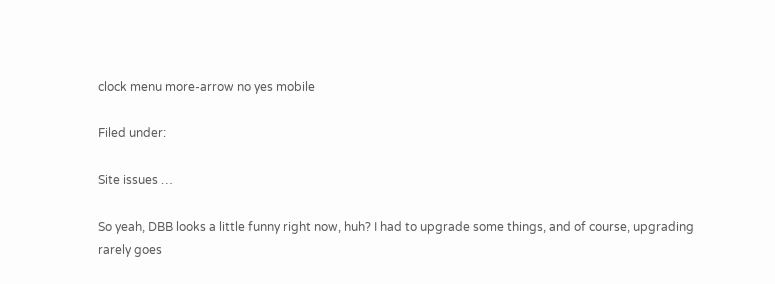clock menu more-arrow no yes mobile

Filed under:

Site issues …

So yeah, DBB looks a little funny right now, huh? I had to upgrade some things, and of course, upgrading rarely goes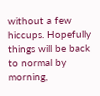without a few hiccups. Hopefully things will be back to normal by morning,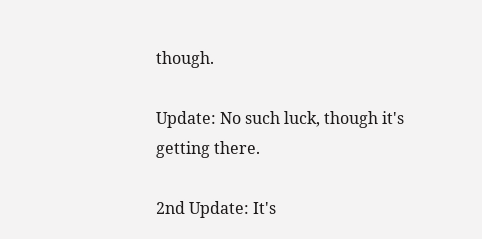though.

Update: No such luck, though it's getting there.

2nd Update: It's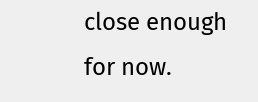close enough for now.